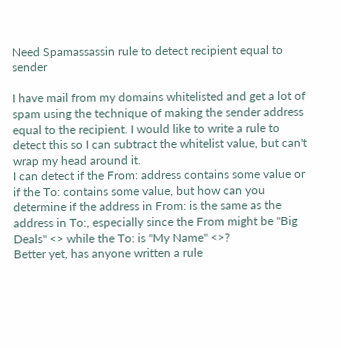Need Spamassassin rule to detect recipient equal to sender

I have mail from my domains whitelisted and get a lot of spam using the technique of making the sender address equal to the recipient. I would like to write a rule to detect this so I can subtract the whitelist value, but can't wrap my head around it.
I can detect if the From: address contains some value or if the To: contains some value, but how can you determine if the address in From: is the same as the address in To:, especially since the From might be "Big Deals" <> while the To: is "My Name" <>?
Better yet, has anyone written a rule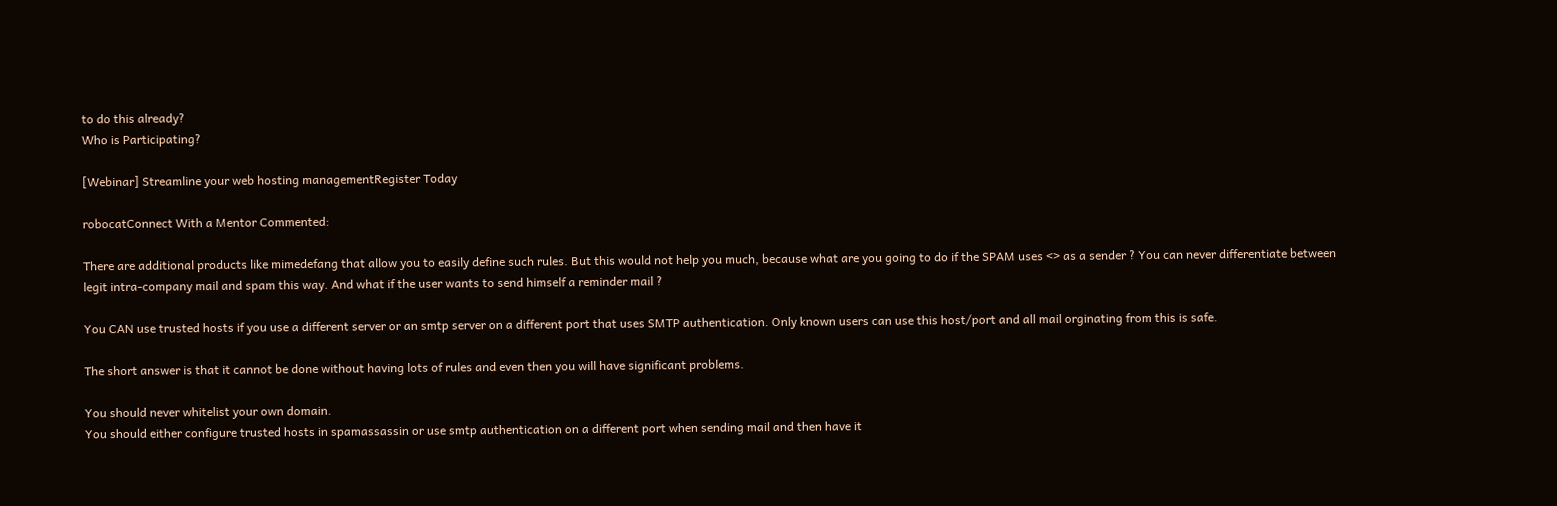to do this already?
Who is Participating?

[Webinar] Streamline your web hosting managementRegister Today

robocatConnect With a Mentor Commented:

There are additional products like mimedefang that allow you to easily define such rules. But this would not help you much, because what are you going to do if the SPAM uses <> as a sender ? You can never differentiate between legit intra-company mail and spam this way. And what if the user wants to send himself a reminder mail ?

You CAN use trusted hosts if you use a different server or an smtp server on a different port that uses SMTP authentication. Only known users can use this host/port and all mail orginating from this is safe.

The short answer is that it cannot be done without having lots of rules and even then you will have significant problems.

You should never whitelist your own domain.
You should either configure trusted hosts in spamassassin or use smtp authentication on a different port when sending mail and then have it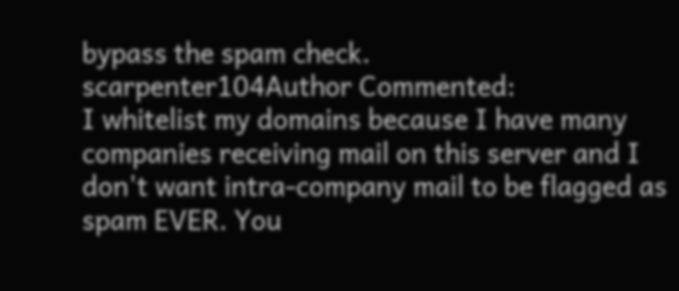bypass the spam check.
scarpenter104Author Commented:
I whitelist my domains because I have many companies receiving mail on this server and I don't want intra-company mail to be flagged as spam EVER. You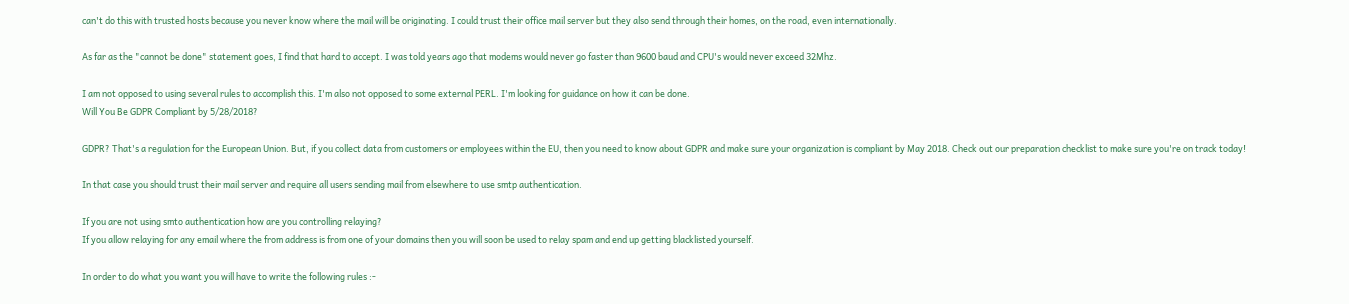can't do this with trusted hosts because you never know where the mail will be originating. I could trust their office mail server but they also send through their homes, on the road, even internationally.

As far as the "cannot be done" statement goes, I find that hard to accept. I was told years ago that modems would never go faster than 9600 baud and CPU's would never exceed 32Mhz.

I am not opposed to using several rules to accomplish this. I'm also not opposed to some external PERL. I'm looking for guidance on how it can be done.
Will You Be GDPR Compliant by 5/28/2018?

GDPR? That's a regulation for the European Union. But, if you collect data from customers or employees within the EU, then you need to know about GDPR and make sure your organization is compliant by May 2018. Check out our preparation checklist to make sure you're on track today!

In that case you should trust their mail server and require all users sending mail from elsewhere to use smtp authentication.

If you are not using smto authentication how are you controlling relaying?
If you allow relaying for any email where the from address is from one of your domains then you will soon be used to relay spam and end up getting blacklisted yourself.

In order to do what you want you will have to write the following rules :-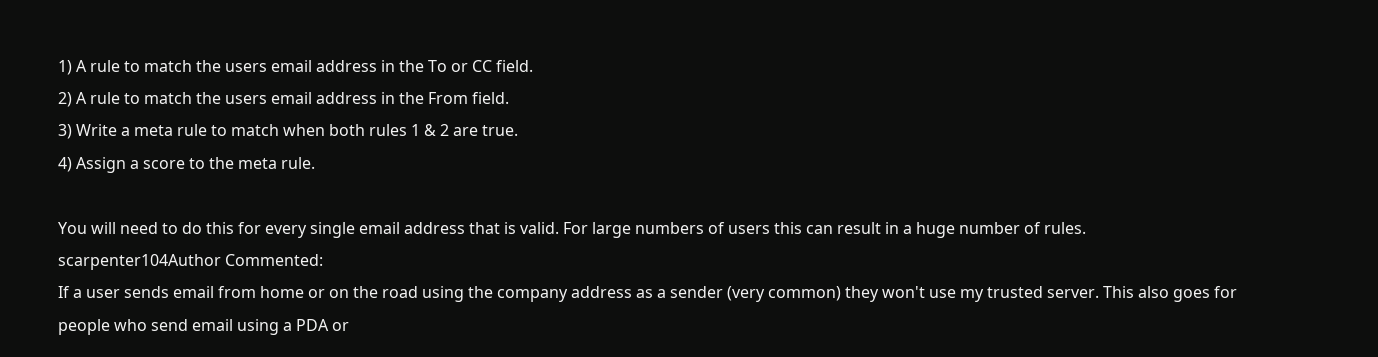1) A rule to match the users email address in the To or CC field.
2) A rule to match the users email address in the From field.
3) Write a meta rule to match when both rules 1 & 2 are true.
4) Assign a score to the meta rule.

You will need to do this for every single email address that is valid. For large numbers of users this can result in a huge number of rules.
scarpenter104Author Commented:
If a user sends email from home or on the road using the company address as a sender (very common) they won't use my trusted server. This also goes for people who send email using a PDA or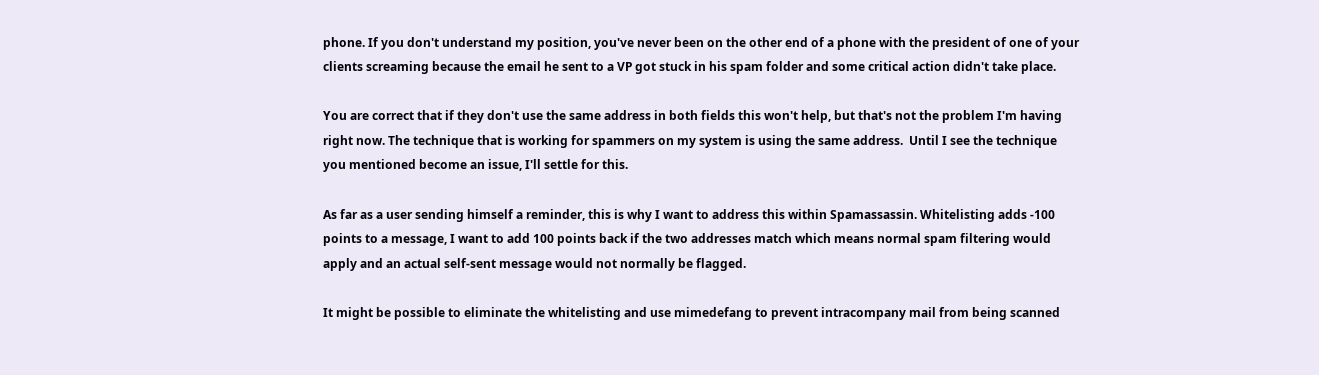phone. If you don't understand my position, you've never been on the other end of a phone with the president of one of your clients screaming because the email he sent to a VP got stuck in his spam folder and some critical action didn't take place.

You are correct that if they don't use the same address in both fields this won't help, but that's not the problem I'm having right now. The technique that is working for spammers on my system is using the same address.  Until I see the technique you mentioned become an issue, I'll settle for this.

As far as a user sending himself a reminder, this is why I want to address this within Spamassassin. Whitelisting adds -100 points to a message, I want to add 100 points back if the two addresses match which means normal spam filtering would apply and an actual self-sent message would not normally be flagged.

It might be possible to eliminate the whitelisting and use mimedefang to prevent intracompany mail from being scanned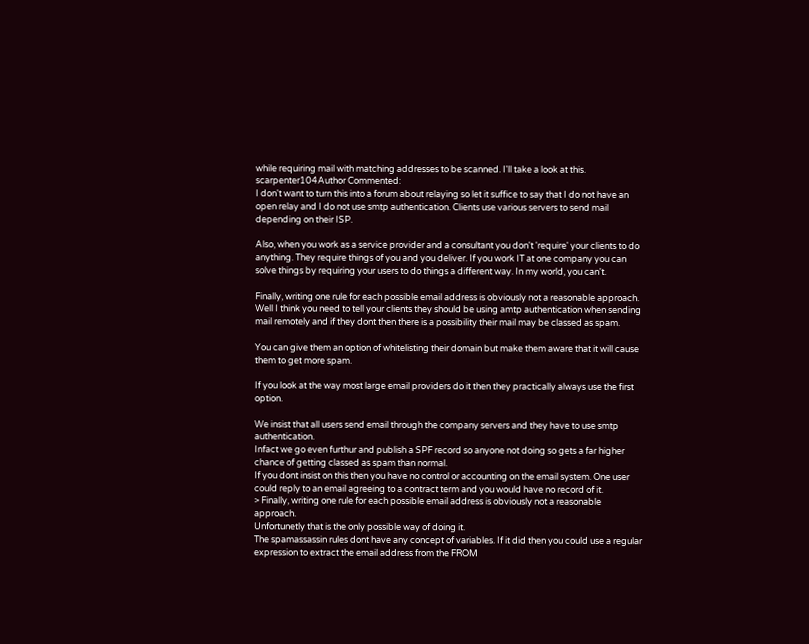while requiring mail with matching addresses to be scanned. I'll take a look at this.
scarpenter104Author Commented:
I don't want to turn this into a forum about relaying so let it suffice to say that I do not have an open relay and I do not use smtp authentication. Clients use various servers to send mail depending on their ISP.

Also, when you work as a service provider and a consultant you don't 'require' your clients to do anything. They require things of you and you deliver. If you work IT at one company you can solve things by requiring your users to do things a different way. In my world, you can't.

Finally, writing one rule for each possible email address is obviously not a reasonable approach.
Well I think you need to tell your clients they should be using amtp authentication when sending mail remotely and if they dont then there is a possibility their mail may be classed as spam.

You can give them an option of whitelisting their domain but make them aware that it will cause them to get more spam.

If you look at the way most large email providers do it then they practically always use the first option.

We insist that all users send email through the company servers and they have to use smtp authentication.
Infact we go even furthur and publish a SPF record so anyone not doing so gets a far higher chance of getting classed as spam than normal.
If you dont insist on this then you have no control or accounting on the email system. One user could reply to an email agreeing to a contract term and you would have no record of it.
> Finally, writing one rule for each possible email address is obviously not a reasonable approach.
Unfortunetly that is the only possible way of doing it.
The spamassassin rules dont have any concept of variables. If it did then you could use a regular expression to extract the email address from the FROM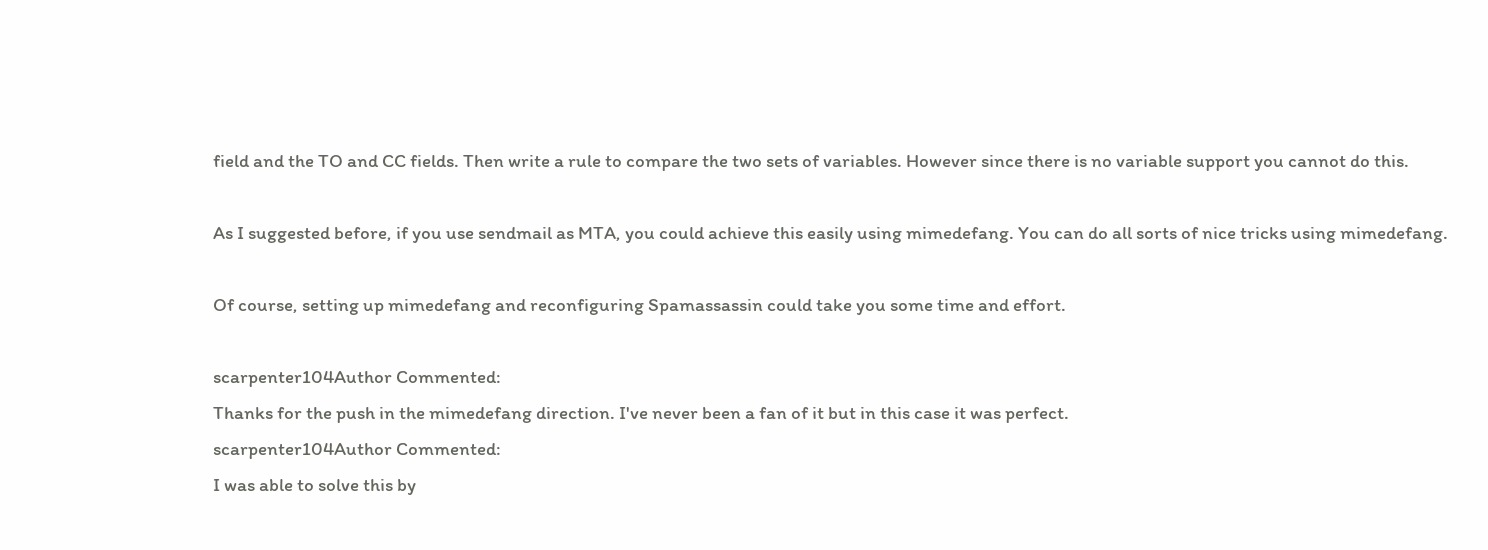field and the TO and CC fields. Then write a rule to compare the two sets of variables. However since there is no variable support you cannot do this.

As I suggested before, if you use sendmail as MTA, you could achieve this easily using mimedefang. You can do all sorts of nice tricks using mimedefang.

Of course, setting up mimedefang and reconfiguring Spamassassin could take you some time and effort.

scarpenter104Author Commented:
Thanks for the push in the mimedefang direction. I've never been a fan of it but in this case it was perfect.
scarpenter104Author Commented:
I was able to solve this by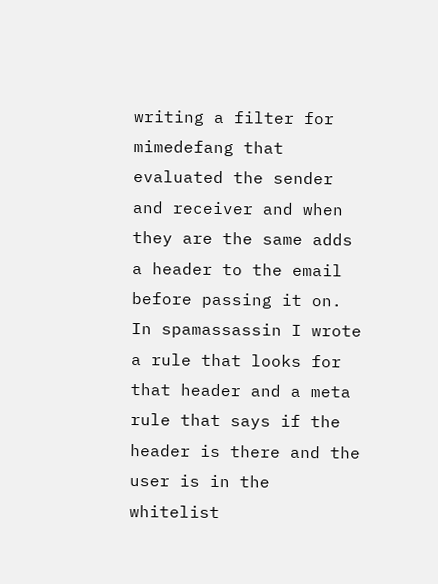writing a filter for mimedefang that evaluated the sender and receiver and when they are the same adds a header to the email before passing it on.
In spamassassin I wrote a rule that looks for that header and a meta rule that says if the header is there and the user is in the whitelist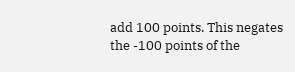add 100 points. This negates the -100 points of the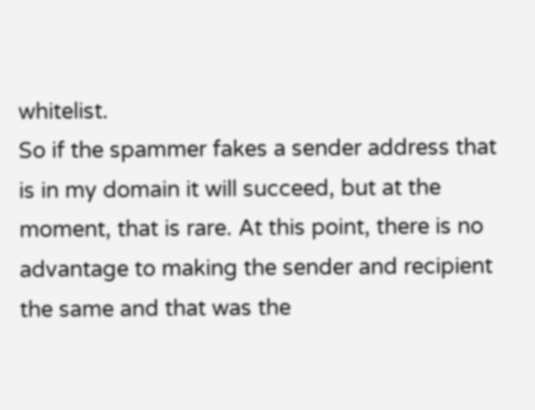whitelist.
So if the spammer fakes a sender address that is in my domain it will succeed, but at the moment, that is rare. At this point, there is no advantage to making the sender and recipient the same and that was the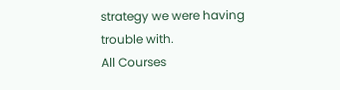strategy we were having trouble with.
All Courses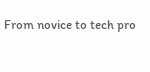From novice to tech pro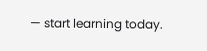— start learning today.